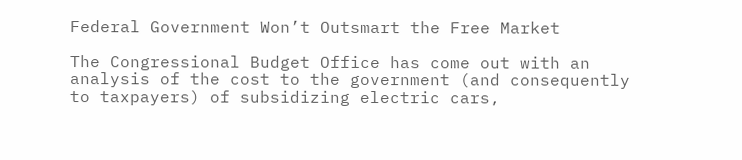Federal Government Won’t Outsmart the Free Market

The Congressional Budget Office has come out with an analysis of the cost to the government (and consequently to taxpayers) of subsidizing electric cars,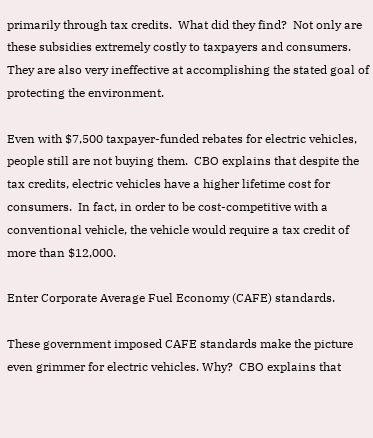primarily through tax credits.  What did they find?  Not only are these subsidies extremely costly to taxpayers and consumers.  They are also very ineffective at accomplishing the stated goal of protecting the environment.

Even with $7,500 taxpayer-funded rebates for electric vehicles, people still are not buying them.  CBO explains that despite the tax credits, electric vehicles have a higher lifetime cost for consumers.  In fact, in order to be cost-competitive with a conventional vehicle, the vehicle would require a tax credit of more than $12,000.

Enter Corporate Average Fuel Economy (CAFE) standards.

These government imposed CAFE standards make the picture even grimmer for electric vehicles. Why?  CBO explains that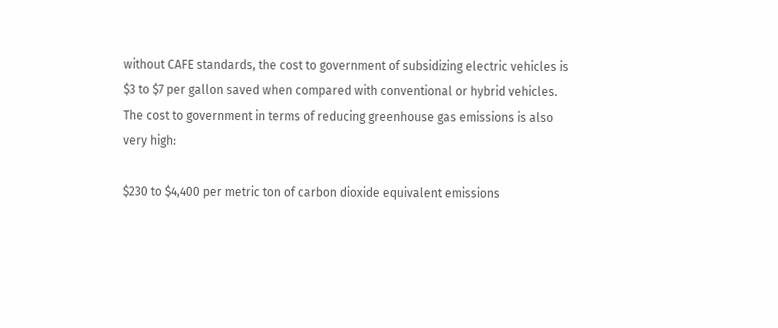without CAFE standards, the cost to government of subsidizing electric vehicles is $3 to $7 per gallon saved when compared with conventional or hybrid vehicles.  The cost to government in terms of reducing greenhouse gas emissions is also very high:

$230 to $4,400 per metric ton of carbon dioxide equivalent emissions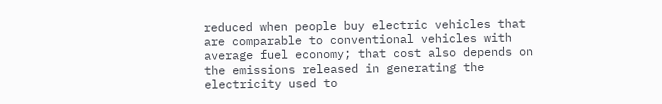reduced when people buy electric vehicles that are comparable to conventional vehicles with average fuel economy; that cost also depends on the emissions released in generating the electricity used to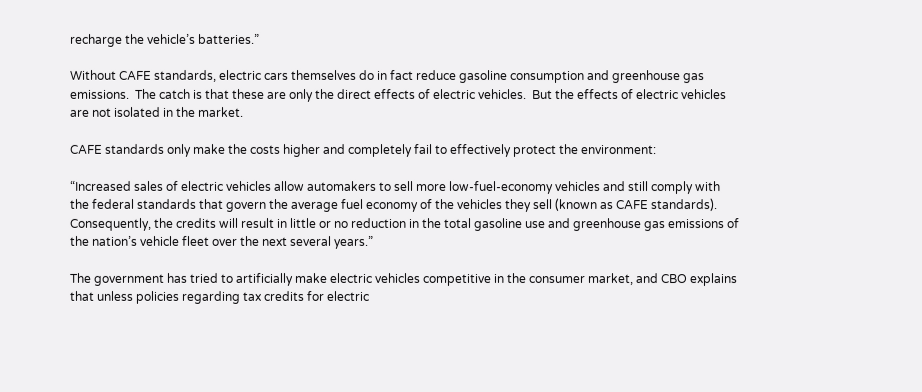recharge the vehicle’s batteries.”

Without CAFE standards, electric cars themselves do in fact reduce gasoline consumption and greenhouse gas emissions.  The catch is that these are only the direct effects of electric vehicles.  But the effects of electric vehicles are not isolated in the market.

CAFE standards only make the costs higher and completely fail to effectively protect the environment:

“Increased sales of electric vehicles allow automakers to sell more low-fuel-economy vehicles and still comply with the federal standards that govern the average fuel economy of the vehicles they sell (known as CAFE standards). Consequently, the credits will result in little or no reduction in the total gasoline use and greenhouse gas emissions of the nation’s vehicle fleet over the next several years.”

The government has tried to artificially make electric vehicles competitive in the consumer market, and CBO explains that unless policies regarding tax credits for electric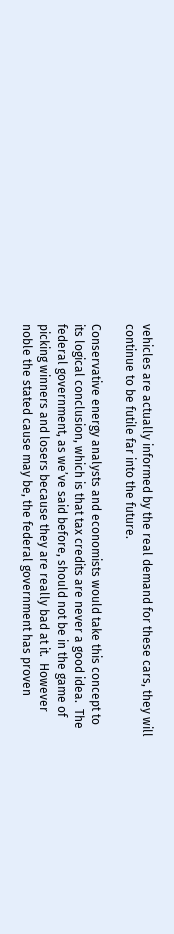vehicles are actually informed by the real demand for these cars, they will continue to be futile far into the future.

Conservative energy analysts and economists would take this concept to its logical conclusion, which is that tax credits are never a good idea.  The federal government, as we’ve said before, should not be in the game of picking winners and losers because they are really bad at it.  However noble the stated cause may be, the federal government has proven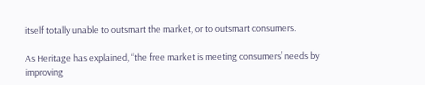itself totally unable to outsmart the market, or to outsmart consumers.

As Heritage has explained, “the free market is meeting consumers’ needs by improving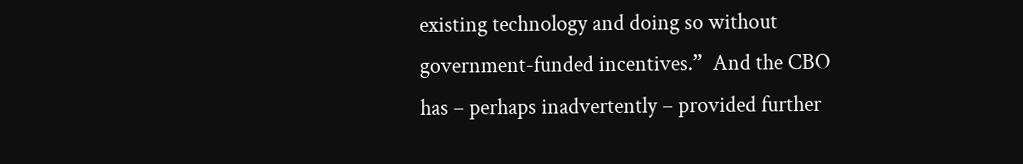existing technology and doing so without government-funded incentives.”  And the CBO has – perhaps inadvertently – provided further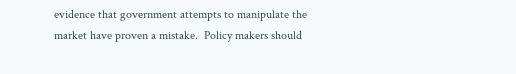evidence that government attempts to manipulate the market have proven a mistake.  Policy makers should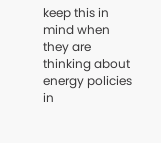keep this in mind when they are thinking about energy policies in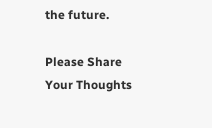the future.

Please Share Your Thoughts